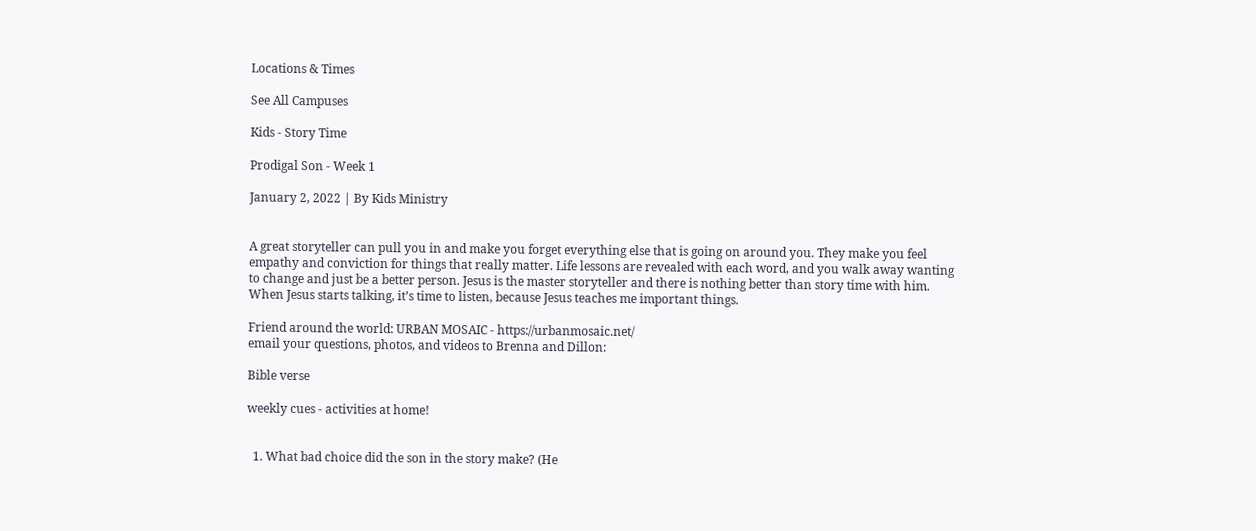Locations & Times

See All Campuses

Kids - Story Time

Prodigal Son - Week 1

January 2, 2022 | By Kids Ministry


A great storyteller can pull you in and make you forget everything else that is going on around you. They make you feel empathy and conviction for things that really matter. Life lessons are revealed with each word, and you walk away wanting to change and just be a better person. Jesus is the master storyteller and there is nothing better than story time with him. When Jesus starts talking, it’s time to listen, because Jesus teaches me important things.

Friend around the world: URBAN MOSAIC - https://urbanmosaic.net/
email your questions, photos, and videos to Brenna and Dillon:

Bible verse

weekly cues - activities at home!


  1. What bad choice did the son in the story make? (He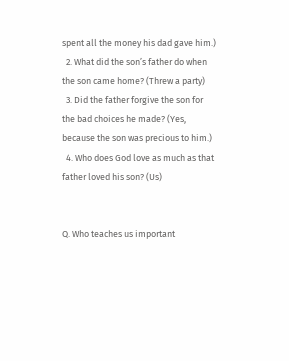spent all the money his dad gave him.)
  2. What did the son’s father do when the son came home? (Threw a party)
  3. Did the father forgive the son for the bad choices he made? (Yes, because the son was precious to him.)
  4. Who does God love as much as that father loved his son? (Us)


Q. Who teaches us important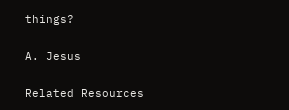things?

A. Jesus

Related Resources